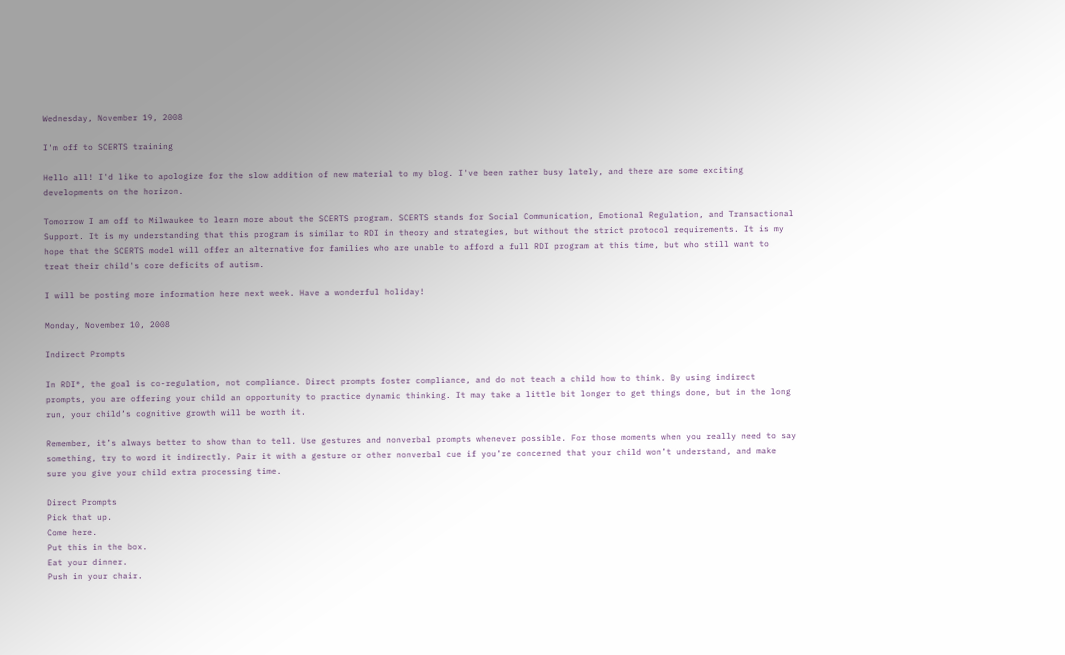Wednesday, November 19, 2008

I'm off to SCERTS training

Hello all! I'd like to apologize for the slow addition of new material to my blog. I've been rather busy lately, and there are some exciting developments on the horizon.

Tomorrow I am off to Milwaukee to learn more about the SCERTS program. SCERTS stands for Social Communication, Emotional Regulation, and Transactional Support. It is my understanding that this program is similar to RDI in theory and strategies, but without the strict protocol requirements. It is my hope that the SCERTS model will offer an alternative for families who are unable to afford a full RDI program at this time, but who still want to treat their child's core deficits of autism.

I will be posting more information here next week. Have a wonderful holiday!

Monday, November 10, 2008

Indirect Prompts

In RDI®, the goal is co-regulation, not compliance. Direct prompts foster compliance, and do not teach a child how to think. By using indirect prompts, you are offering your child an opportunity to practice dynamic thinking. It may take a little bit longer to get things done, but in the long run, your child’s cognitive growth will be worth it.

Remember, it’s always better to show than to tell. Use gestures and nonverbal prompts whenever possible. For those moments when you really need to say something, try to word it indirectly. Pair it with a gesture or other nonverbal cue if you’re concerned that your child won’t understand, and make sure you give your child extra processing time.

Direct Prompts
Pick that up.
Come here.
Put this in the box.
Eat your dinner.
Push in your chair.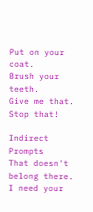Put on your coat.
Brush your teeth.
Give me that.
Stop that!

Indirect Prompts
That doesn't belong there.
I need your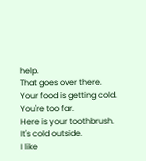help.
That goes over there.
Your food is getting cold.
You're too far.
Here is your toothbrush.
It's cold outside.
I like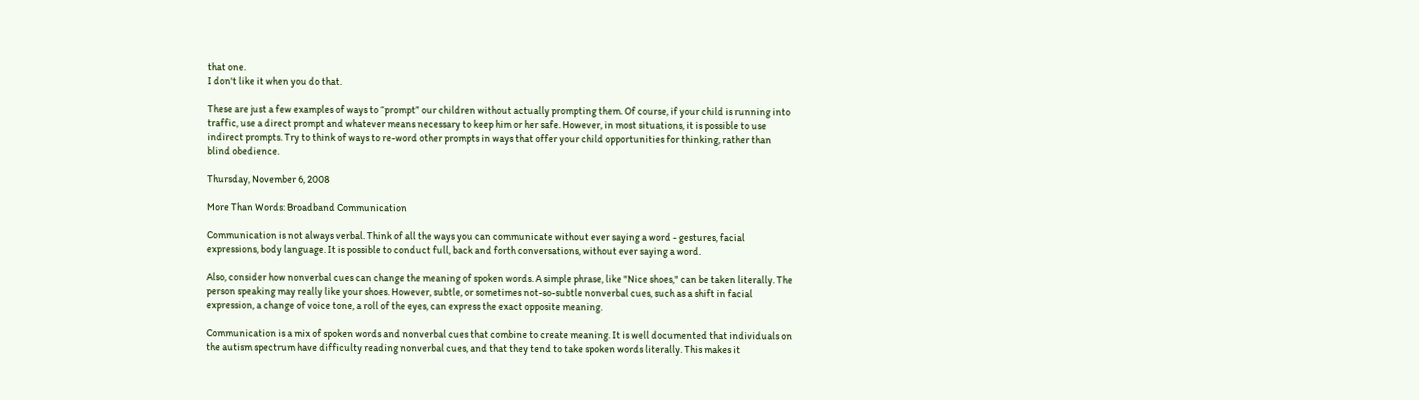that one.
I don't like it when you do that.

These are just a few examples of ways to “prompt” our children without actually prompting them. Of course, if your child is running into traffic, use a direct prompt and whatever means necessary to keep him or her safe. However, in most situations, it is possible to use indirect prompts. Try to think of ways to re-word other prompts in ways that offer your child opportunities for thinking, rather than blind obedience.

Thursday, November 6, 2008

More Than Words: Broadband Communication

Communication is not always verbal. Think of all the ways you can communicate without ever saying a word - gestures, facial expressions, body language. It is possible to conduct full, back and forth conversations, without ever saying a word.

Also, consider how nonverbal cues can change the meaning of spoken words. A simple phrase, like "Nice shoes," can be taken literally. The person speaking may really like your shoes. However, subtle, or sometimes not-so-subtle nonverbal cues, such as a shift in facial expression, a change of voice tone, a roll of the eyes, can express the exact opposite meaning.

Communication is a mix of spoken words and nonverbal cues that combine to create meaning. It is well documented that individuals on the autism spectrum have difficulty reading nonverbal cues, and that they tend to take spoken words literally. This makes it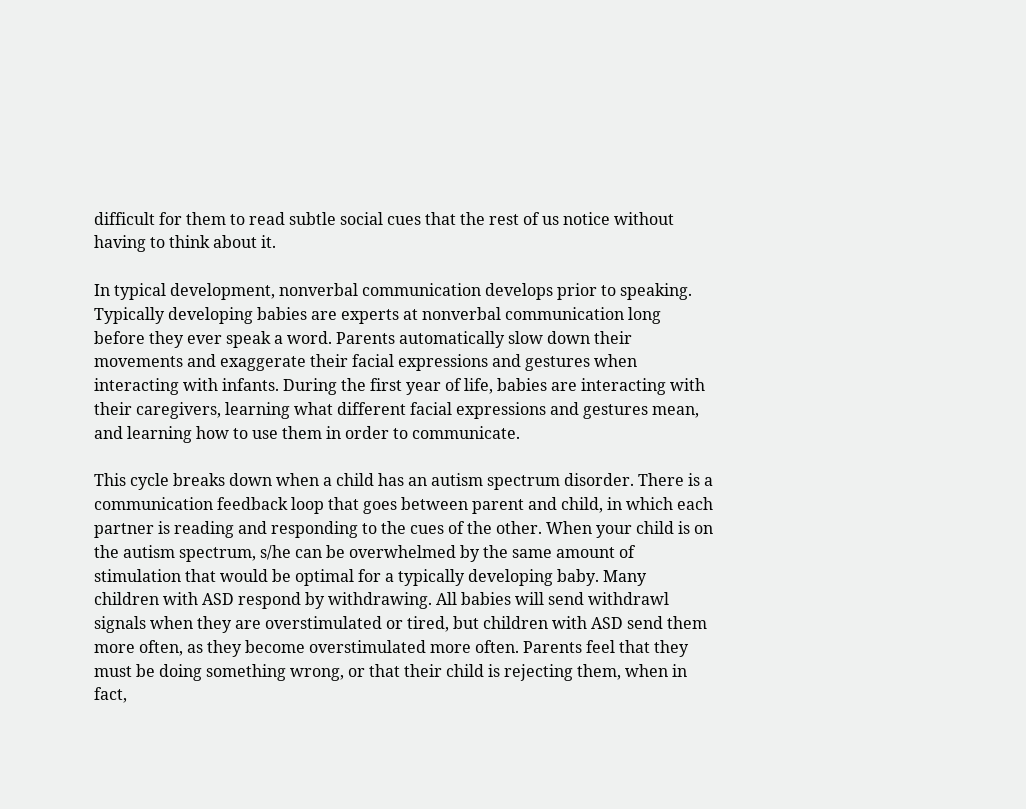difficult for them to read subtle social cues that the rest of us notice without having to think about it.

In typical development, nonverbal communication develops prior to speaking. Typically developing babies are experts at nonverbal communication long before they ever speak a word. Parents automatically slow down their movements and exaggerate their facial expressions and gestures when interacting with infants. During the first year of life, babies are interacting with their caregivers, learning what different facial expressions and gestures mean, and learning how to use them in order to communicate.

This cycle breaks down when a child has an autism spectrum disorder. There is a communication feedback loop that goes between parent and child, in which each partner is reading and responding to the cues of the other. When your child is on the autism spectrum, s/he can be overwhelmed by the same amount of stimulation that would be optimal for a typically developing baby. Many children with ASD respond by withdrawing. All babies will send withdrawl signals when they are overstimulated or tired, but children with ASD send them more often, as they become overstimulated more often. Parents feel that they must be doing something wrong, or that their child is rejecting them, when in fact,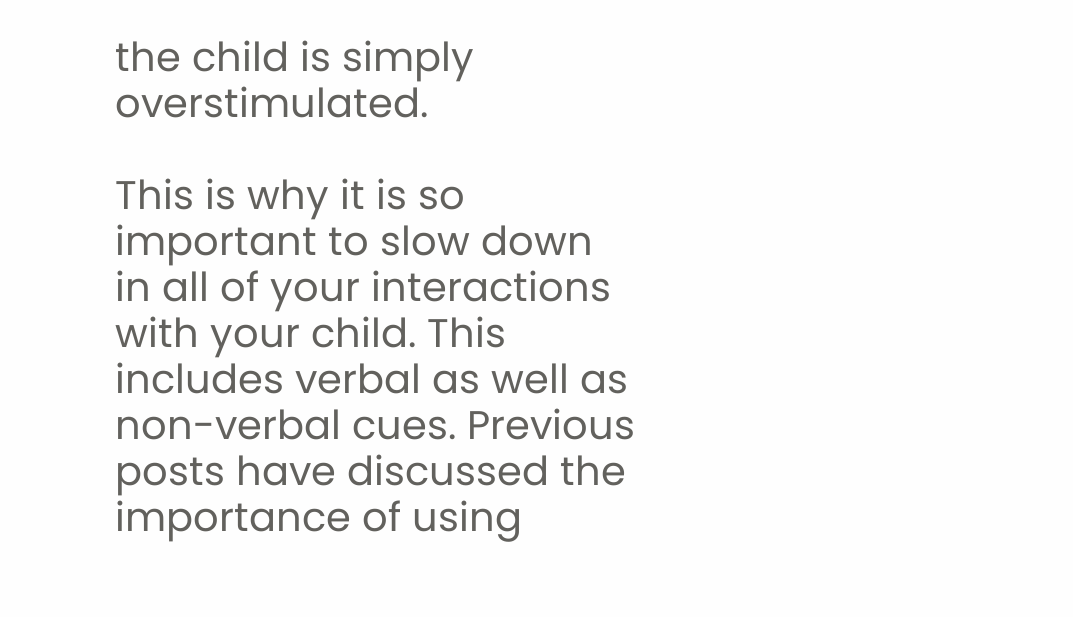the child is simply overstimulated.

This is why it is so important to slow down in all of your interactions with your child. This includes verbal as well as non-verbal cues. Previous posts have discussed the importance of using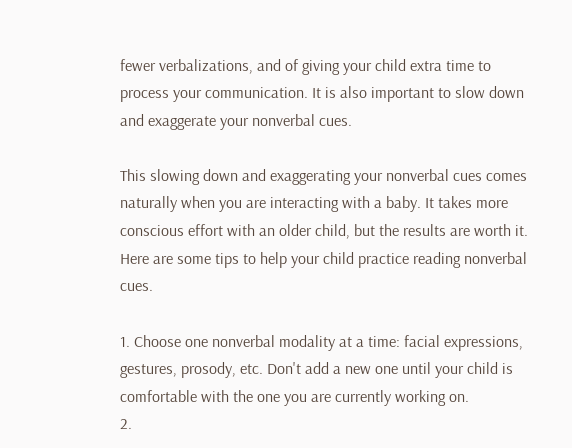fewer verbalizations, and of giving your child extra time to process your communication. It is also important to slow down and exaggerate your nonverbal cues.

This slowing down and exaggerating your nonverbal cues comes naturally when you are interacting with a baby. It takes more conscious effort with an older child, but the results are worth it. Here are some tips to help your child practice reading nonverbal cues.

1. Choose one nonverbal modality at a time: facial expressions, gestures, prosody, etc. Don't add a new one until your child is comfortable with the one you are currently working on.
2.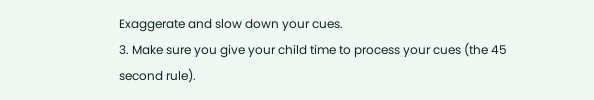Exaggerate and slow down your cues.
3. Make sure you give your child time to process your cues (the 45 second rule).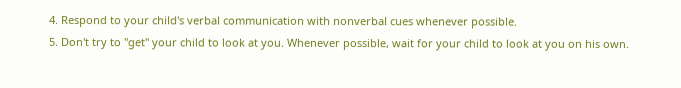4. Respond to your child's verbal communication with nonverbal cues whenever possible.
5. Don't try to "get" your child to look at you. Whenever possible, wait for your child to look at you on his own.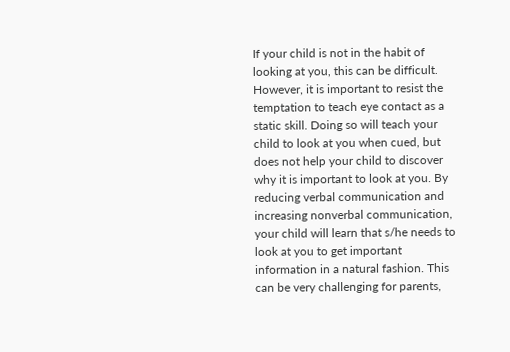If your child is not in the habit of looking at you, this can be difficult. However, it is important to resist the temptation to teach eye contact as a static skill. Doing so will teach your child to look at you when cued, but does not help your child to discover why it is important to look at you. By reducing verbal communication and increasing nonverbal communication, your child will learn that s/he needs to look at you to get important information in a natural fashion. This can be very challenging for parents,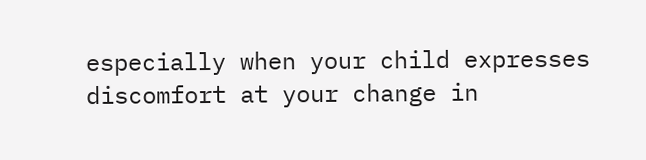especially when your child expresses discomfort at your change in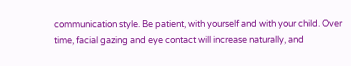communication style. Be patient, with yourself and with your child. Over time, facial gazing and eye contact will increase naturally, and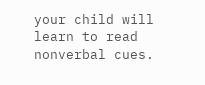your child will learn to read nonverbal cues.